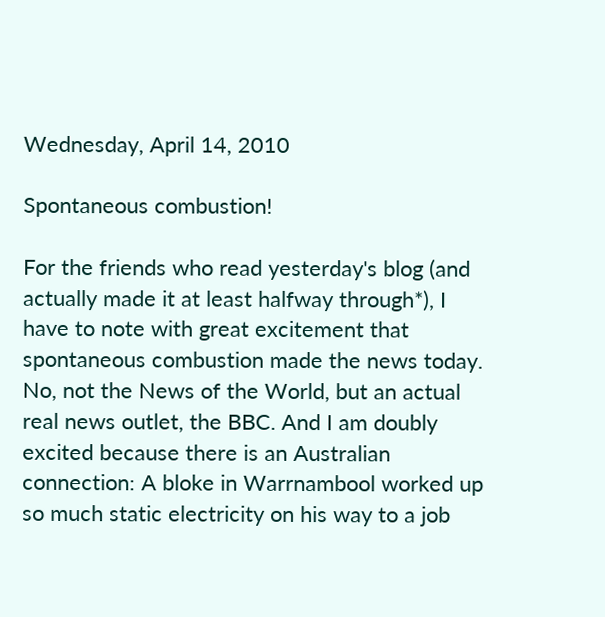Wednesday, April 14, 2010

Spontaneous combustion!

For the friends who read yesterday's blog (and actually made it at least halfway through*), I have to note with great excitement that spontaneous combustion made the news today. No, not the News of the World, but an actual real news outlet, the BBC. And I am doubly excited because there is an Australian connection: A bloke in Warrnambool worked up so much static electricity on his way to a job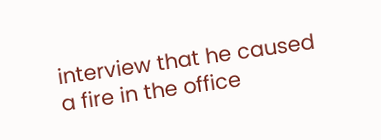interview that he caused a fire in the office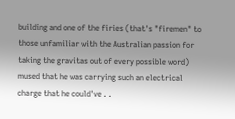building and one of the firies (that's "firemen" to those unfamiliar with the Australian passion for taking the gravitas out of every possible word) mused that he was carrying such an electrical charge that he could've . .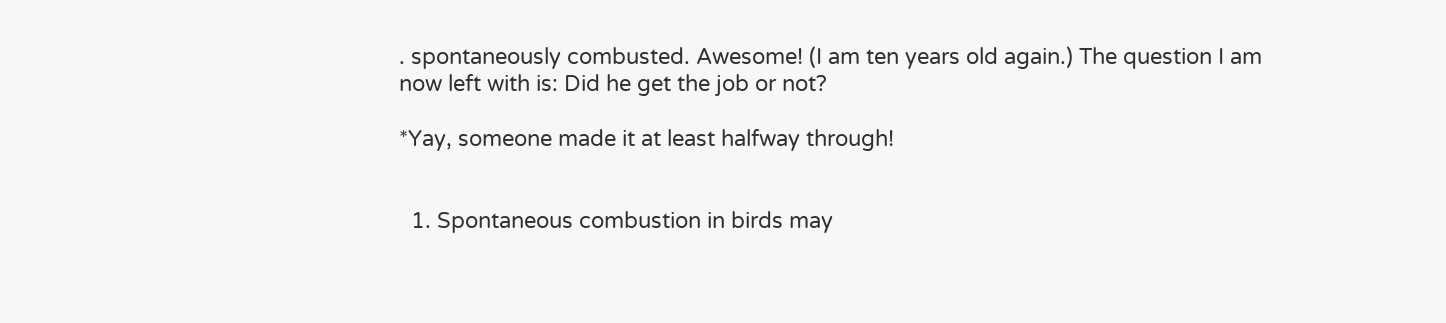. spontaneously combusted. Awesome! (I am ten years old again.) The question I am now left with is: Did he get the job or not?

*Yay, someone made it at least halfway through!


  1. Spontaneous combustion in birds may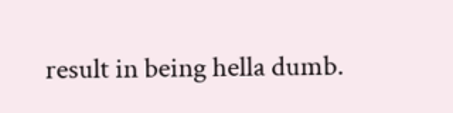result in being hella dumb.